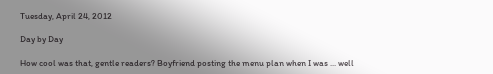Tuesday, April 24, 2012

Day by Day

How cool was that, gentle readers? Boyfriend posting the menu plan when I was ... well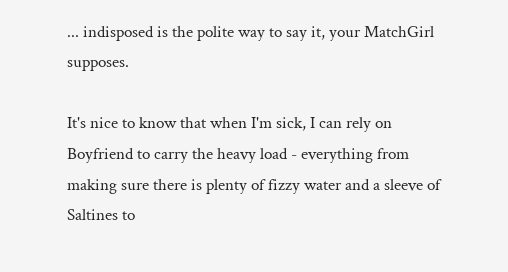... indisposed is the polite way to say it, your MatchGirl supposes.

It's nice to know that when I'm sick, I can rely on Boyfriend to carry the heavy load - everything from making sure there is plenty of fizzy water and a sleeve of Saltines to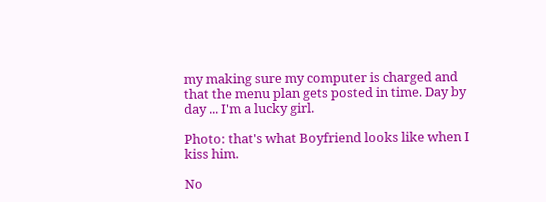my making sure my computer is charged and that the menu plan gets posted in time. Day by day ... I'm a lucky girl.

Photo: that's what Boyfriend looks like when I kiss him.

No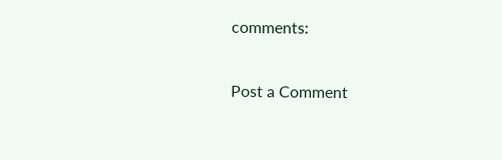comments:

Post a Comment